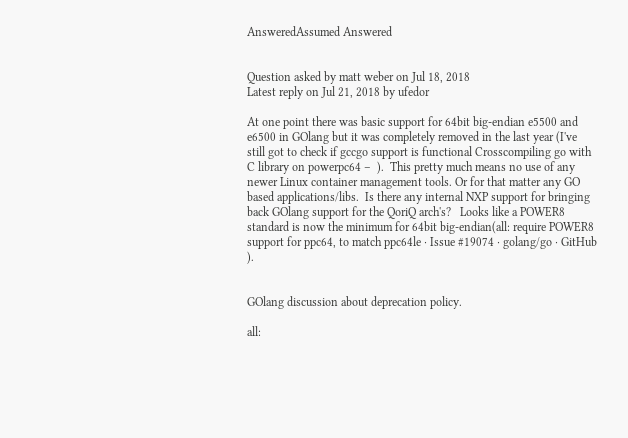AnsweredAssumed Answered


Question asked by matt weber on Jul 18, 2018
Latest reply on Jul 21, 2018 by ufedor

At one point there was basic support for 64bit big-endian e5500 and e6500 in GOlang but it was completely removed in the last year (I've still got to check if gccgo support is functional Crosscompiling go with C library on powerpc64 –  ).  This pretty much means no use of any newer Linux container management tools. Or for that matter any GO based applications/libs.  Is there any internal NXP support for bringing back GOlang support for the QoriQ arch's?   Looks like a POWER8 standard is now the minimum for 64bit big-endian(all: require POWER8 support for ppc64, to match ppc64le · Issue #19074 · golang/go · GitHub ).


GOlang discussion about deprecation policy.

all: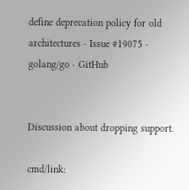define deprecation policy for old architectures · Issue #19075 · golang/go · GitHub


Discussion about dropping support.

cmd/link: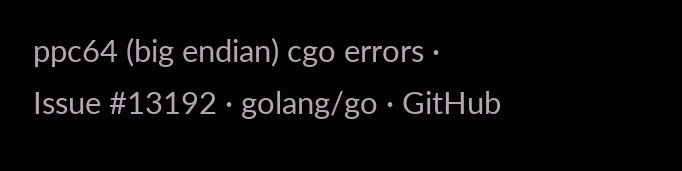ppc64 (big endian) cgo errors · Issue #13192 · golang/go · GitHub